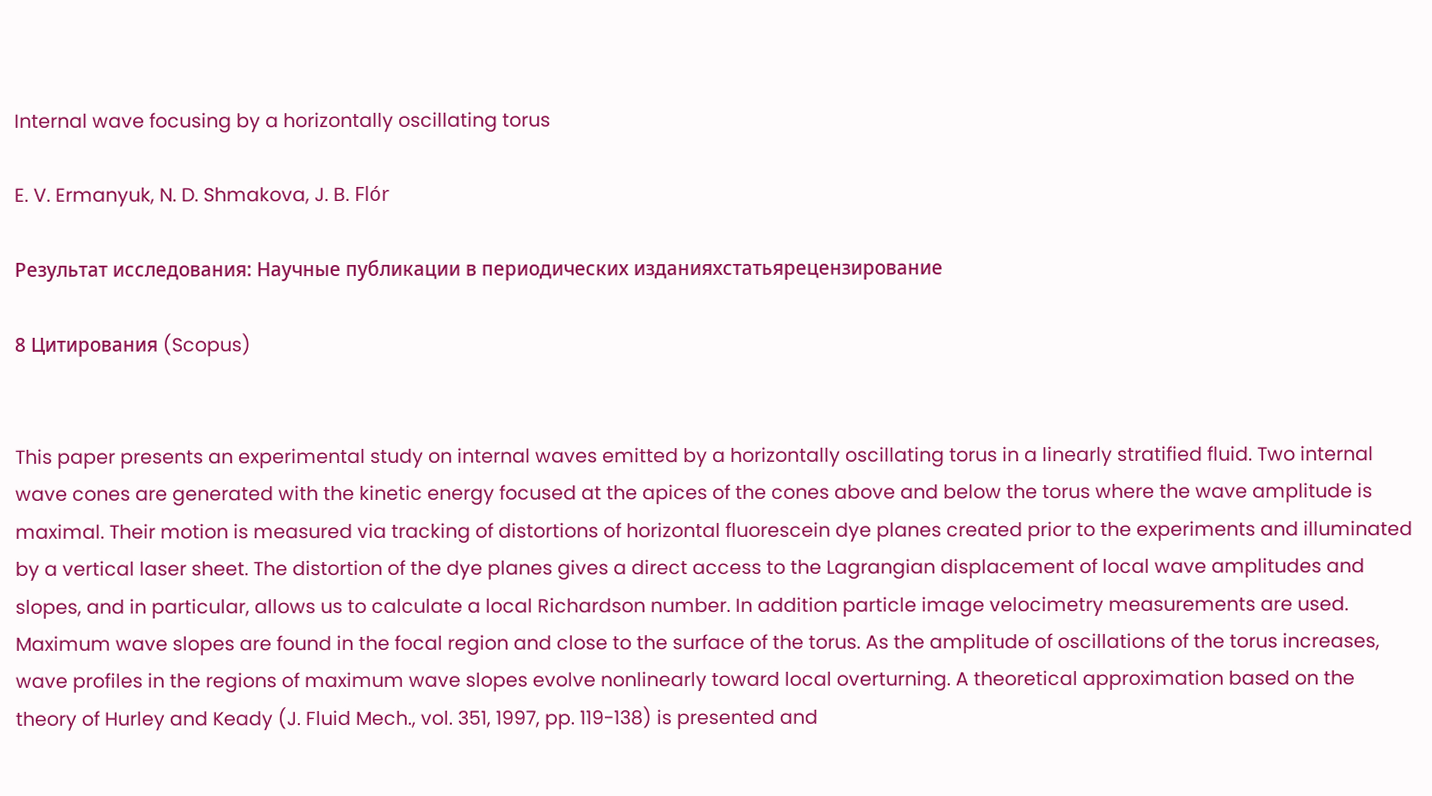Internal wave focusing by a horizontally oscillating torus

E. V. Ermanyuk, N. D. Shmakova, J. B. Flór

Результат исследования: Научные публикации в периодических изданияхстатьярецензирование

8 Цитирования (Scopus)


This paper presents an experimental study on internal waves emitted by a horizontally oscillating torus in a linearly stratified fluid. Two internal wave cones are generated with the kinetic energy focused at the apices of the cones above and below the torus where the wave amplitude is maximal. Their motion is measured via tracking of distortions of horizontal fluorescein dye planes created prior to the experiments and illuminated by a vertical laser sheet. The distortion of the dye planes gives a direct access to the Lagrangian displacement of local wave amplitudes and slopes, and in particular, allows us to calculate a local Richardson number. In addition particle image velocimetry measurements are used. Maximum wave slopes are found in the focal region and close to the surface of the torus. As the amplitude of oscillations of the torus increases, wave profiles in the regions of maximum wave slopes evolve nonlinearly toward local overturning. A theoretical approximation based on the theory of Hurley and Keady (J. Fluid Mech., vol. 351, 1997, pp. 119-138) is presented and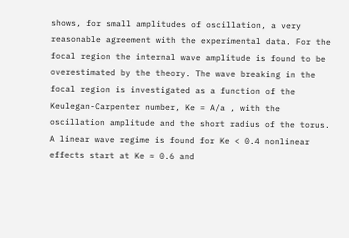shows, for small amplitudes of oscillation, a very reasonable agreement with the experimental data. For the focal region the internal wave amplitude is found to be overestimated by the theory. The wave breaking in the focal region is investigated as a function of the Keulegan-Carpenter number, Ke = A/a , with the oscillation amplitude and the short radius of the torus. A linear wave regime is found for Ke < 0.4 nonlinear effects start at Ke ≈ 0.6 and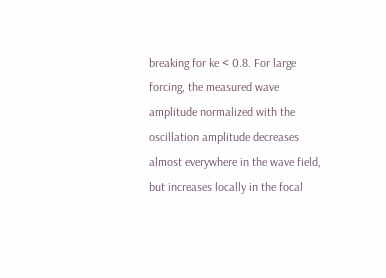breaking for ke < 0.8. For large forcing, the measured wave amplitude normalized with the oscillation amplitude decreases almost everywhere in the wave field, but increases locally in the focal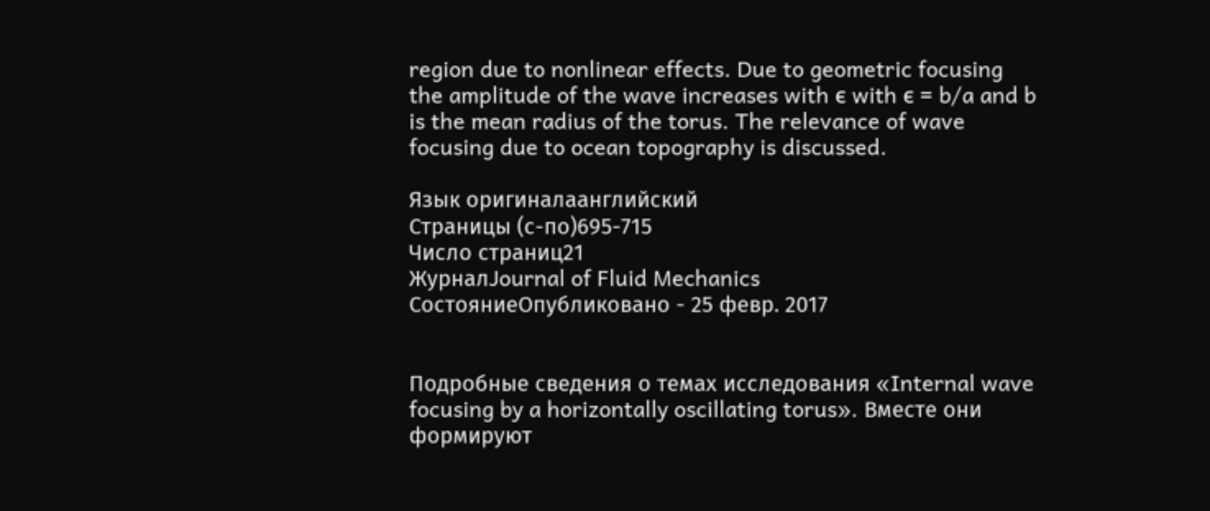region due to nonlinear effects. Due to geometric focusing the amplitude of the wave increases with ϵ with ϵ = b/a and b is the mean radius of the torus. The relevance of wave focusing due to ocean topography is discussed.

Язык оригиналаанглийский
Страницы (с-по)695-715
Число страниц21
ЖурналJournal of Fluid Mechanics
СостояниеОпубликовано - 25 февр. 2017


Подробные сведения о темах исследования «Internal wave focusing by a horizontally oscillating torus». Вместе они формируют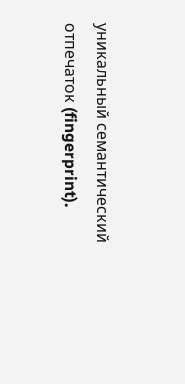уникальный семантический отпечаток (fingerprint).